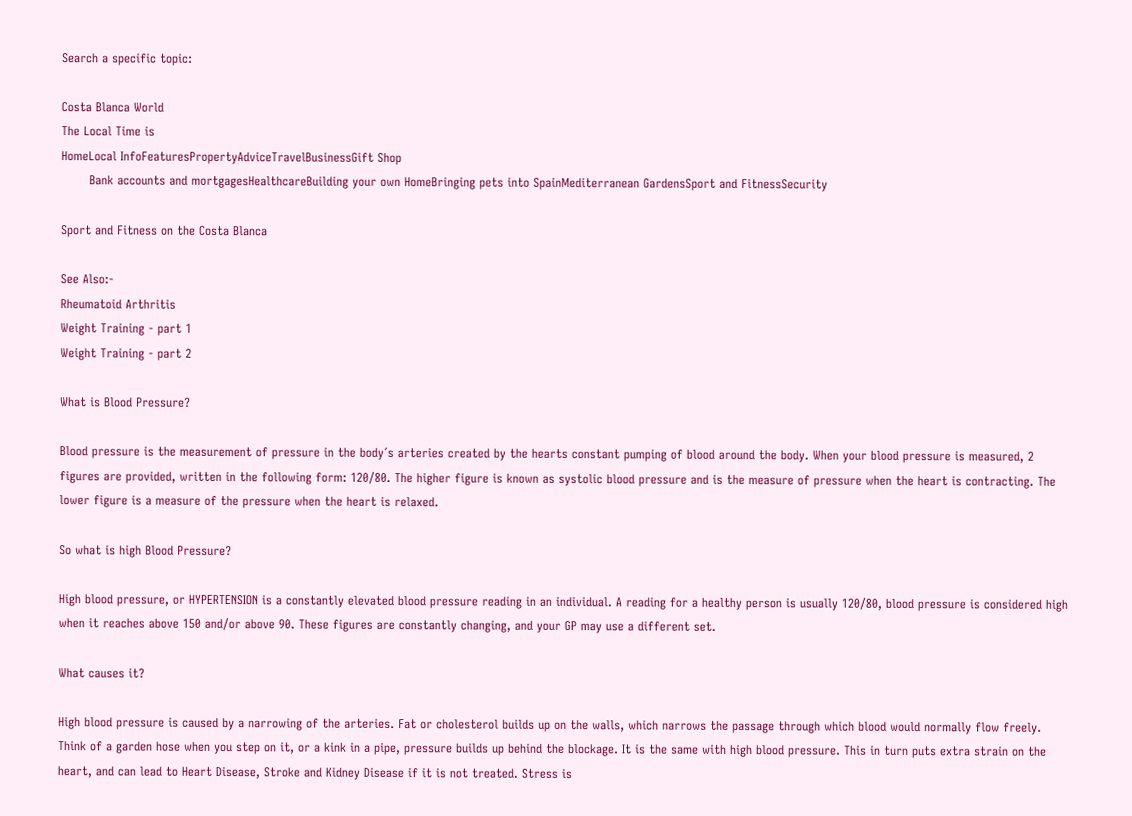Search a specific topic:

Costa Blanca World
The Local Time is
HomeLocal InfoFeaturesPropertyAdviceTravelBusinessGift Shop
       Bank accounts and mortgagesHealthcareBuilding your own HomeBringing pets into SpainMediterranean GardensSport and FitnessSecurity

Sport and Fitness on the Costa Blanca

See Also:-
Rheumatoid Arthritis
Weight Training - part 1
Weight Training - part 2

What is Blood Pressure?

Blood pressure is the measurement of pressure in the body´s arteries created by the hearts constant pumping of blood around the body. When your blood pressure is measured, 2 figures are provided, written in the following form: 120/80. The higher figure is known as systolic blood pressure and is the measure of pressure when the heart is contracting. The lower figure is a measure of the pressure when the heart is relaxed.

So what is high Blood Pressure?

High blood pressure, or HYPERTENSION is a constantly elevated blood pressure reading in an individual. A reading for a healthy person is usually 120/80, blood pressure is considered high when it reaches above 150 and/or above 90. These figures are constantly changing, and your GP may use a different set.

What causes it?

High blood pressure is caused by a narrowing of the arteries. Fat or cholesterol builds up on the walls, which narrows the passage through which blood would normally flow freely. Think of a garden hose when you step on it, or a kink in a pipe, pressure builds up behind the blockage. It is the same with high blood pressure. This in turn puts extra strain on the heart, and can lead to Heart Disease, Stroke and Kidney Disease if it is not treated. Stress is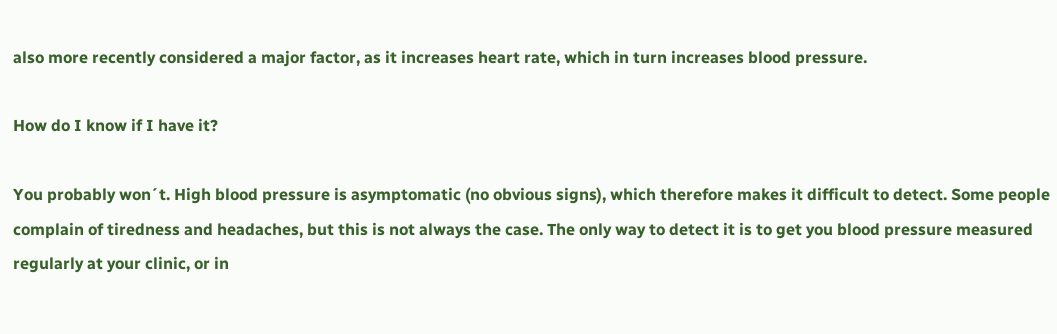also more recently considered a major factor, as it increases heart rate, which in turn increases blood pressure.

How do I know if I have it?

You probably won´t. High blood pressure is asymptomatic (no obvious signs), which therefore makes it difficult to detect. Some people complain of tiredness and headaches, but this is not always the case. The only way to detect it is to get you blood pressure measured regularly at your clinic, or in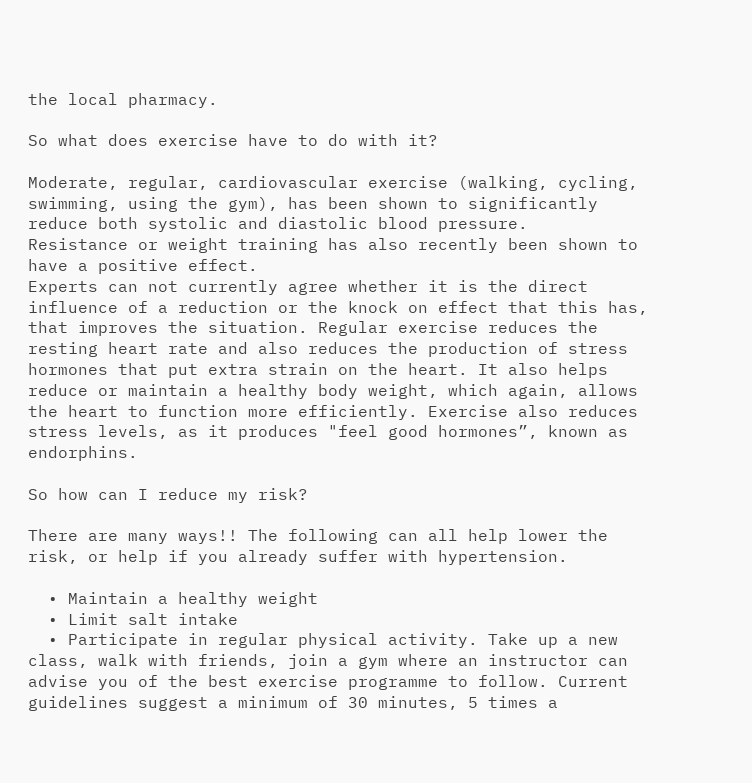the local pharmacy.

So what does exercise have to do with it?

Moderate, regular, cardiovascular exercise (walking, cycling, swimming, using the gym), has been shown to significantly reduce both systolic and diastolic blood pressure.
Resistance or weight training has also recently been shown to have a positive effect.
Experts can not currently agree whether it is the direct influence of a reduction or the knock on effect that this has, that improves the situation. Regular exercise reduces the resting heart rate and also reduces the production of stress hormones that put extra strain on the heart. It also helps reduce or maintain a healthy body weight, which again, allows the heart to function more efficiently. Exercise also reduces stress levels, as it produces "feel good hormones”, known as endorphins.

So how can I reduce my risk?

There are many ways!! The following can all help lower the risk, or help if you already suffer with hypertension.

  • Maintain a healthy weight
  • Limit salt intake
  • Participate in regular physical activity. Take up a new class, walk with friends, join a gym where an instructor can advise you of the best exercise programme to follow. Current guidelines suggest a minimum of 30 minutes, 5 times a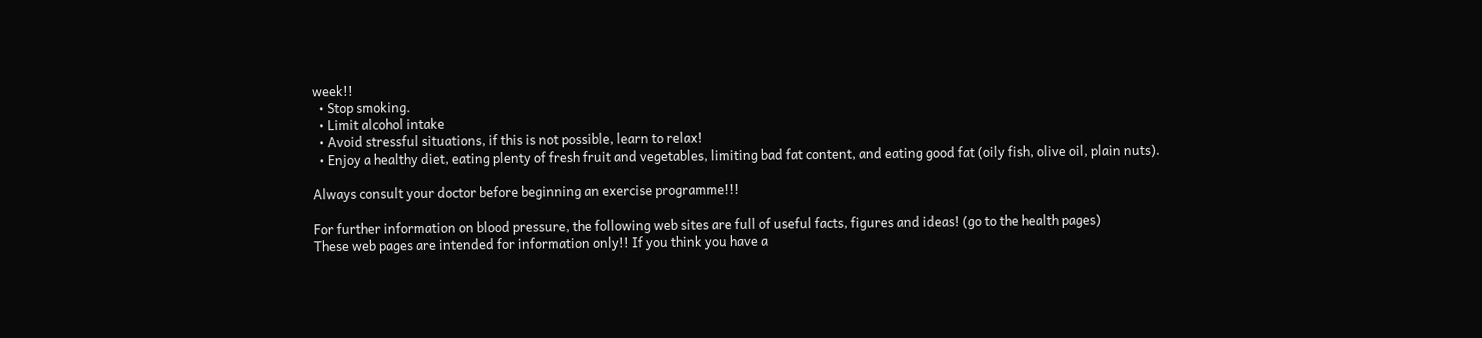week!!
  • Stop smoking.
  • Limit alcohol intake
  • Avoid stressful situations, if this is not possible, learn to relax!
  • Enjoy a healthy diet, eating plenty of fresh fruit and vegetables, limiting bad fat content, and eating good fat (oily fish, olive oil, plain nuts).

Always consult your doctor before beginning an exercise programme!!!

For further information on blood pressure, the following web sites are full of useful facts, figures and ideas! (go to the health pages)
These web pages are intended for information only!! If you think you have a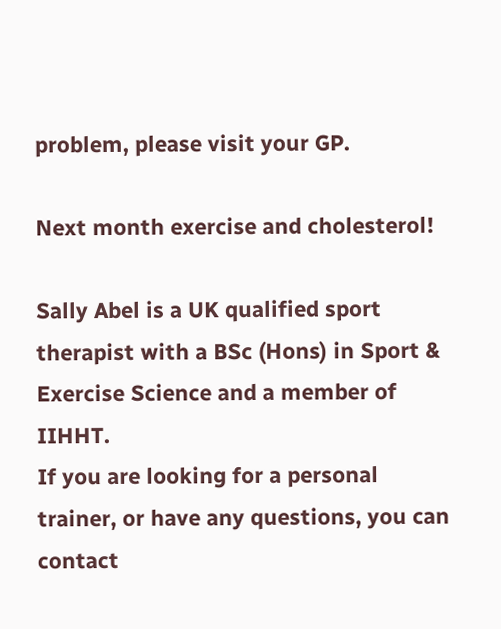problem, please visit your GP.

Next month exercise and cholesterol!

Sally Abel is a UK qualified sport therapist with a BSc (Hons) in Sport & Exercise Science and a member of IIHHT.
If you are looking for a personal trainer, or have any questions, you can contact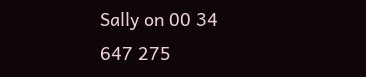Sally on 00 34 647 275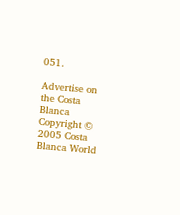051.

Advertise on the Costa Blanca
Copyright © 2005 Costa Blanca World